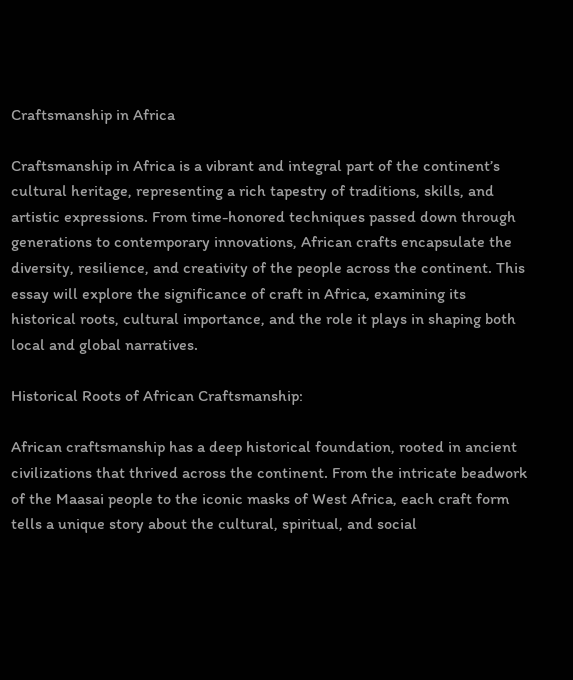Craftsmanship in Africa

Craftsmanship in Africa is a vibrant and integral part of the continent’s cultural heritage, representing a rich tapestry of traditions, skills, and artistic expressions. From time-honored techniques passed down through generations to contemporary innovations, African crafts encapsulate the diversity, resilience, and creativity of the people across the continent. This essay will explore the significance of craft in Africa, examining its historical roots, cultural importance, and the role it plays in shaping both local and global narratives.

Historical Roots of African Craftsmanship:

African craftsmanship has a deep historical foundation, rooted in ancient civilizations that thrived across the continent. From the intricate beadwork of the Maasai people to the iconic masks of West Africa, each craft form tells a unique story about the cultural, spiritual, and social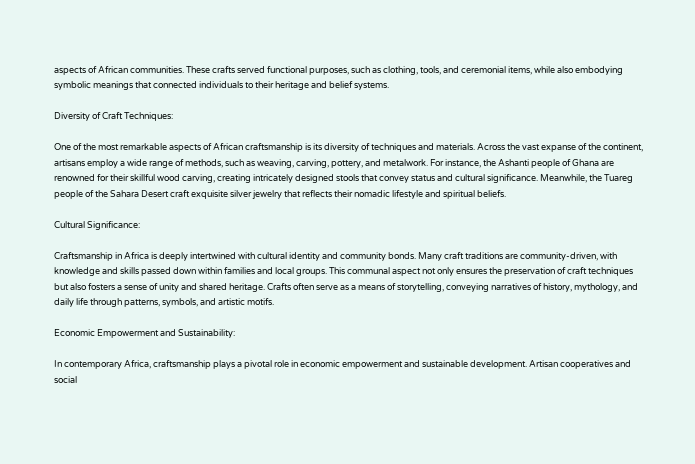aspects of African communities. These crafts served functional purposes, such as clothing, tools, and ceremonial items, while also embodying symbolic meanings that connected individuals to their heritage and belief systems.

Diversity of Craft Techniques:

One of the most remarkable aspects of African craftsmanship is its diversity of techniques and materials. Across the vast expanse of the continent, artisans employ a wide range of methods, such as weaving, carving, pottery, and metalwork. For instance, the Ashanti people of Ghana are renowned for their skillful wood carving, creating intricately designed stools that convey status and cultural significance. Meanwhile, the Tuareg people of the Sahara Desert craft exquisite silver jewelry that reflects their nomadic lifestyle and spiritual beliefs.

Cultural Significance:

Craftsmanship in Africa is deeply intertwined with cultural identity and community bonds. Many craft traditions are community-driven, with knowledge and skills passed down within families and local groups. This communal aspect not only ensures the preservation of craft techniques but also fosters a sense of unity and shared heritage. Crafts often serve as a means of storytelling, conveying narratives of history, mythology, and daily life through patterns, symbols, and artistic motifs.

Economic Empowerment and Sustainability:

In contemporary Africa, craftsmanship plays a pivotal role in economic empowerment and sustainable development. Artisan cooperatives and social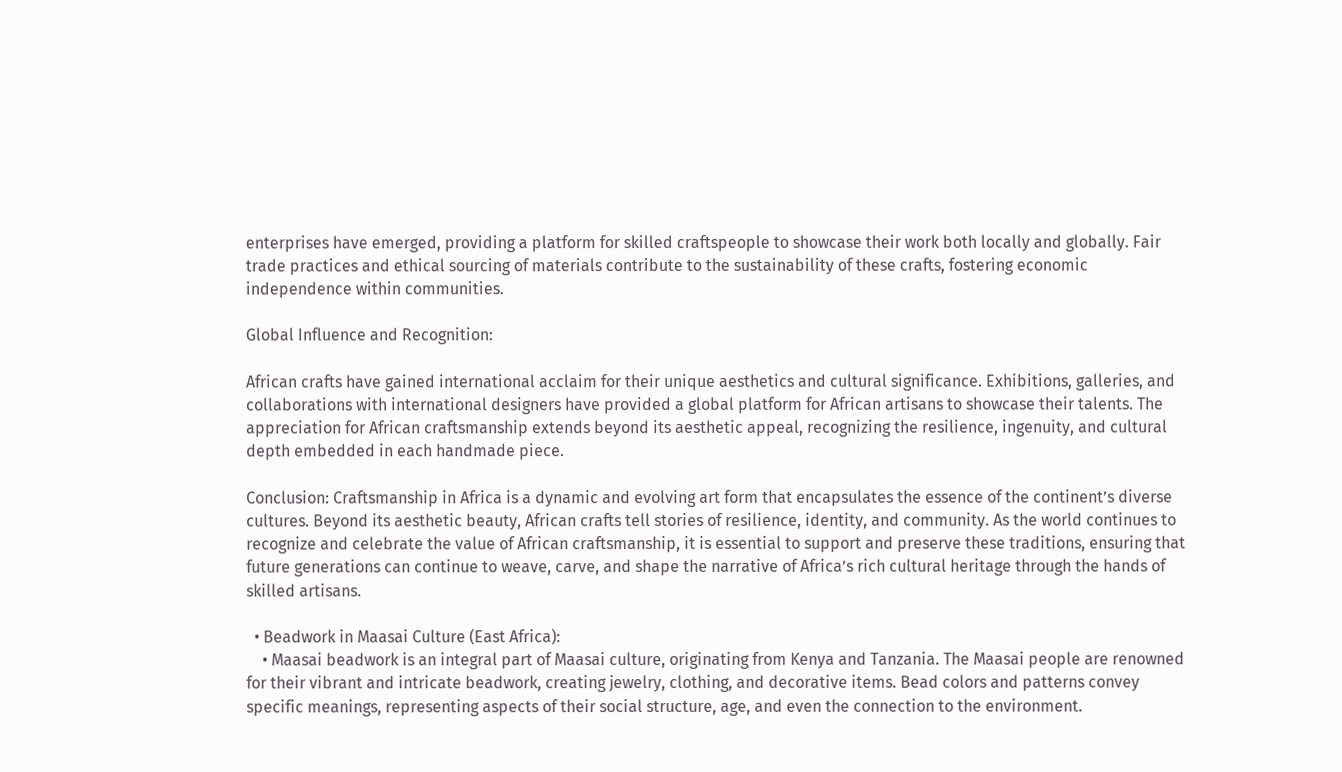enterprises have emerged, providing a platform for skilled craftspeople to showcase their work both locally and globally. Fair trade practices and ethical sourcing of materials contribute to the sustainability of these crafts, fostering economic independence within communities.

Global Influence and Recognition:

African crafts have gained international acclaim for their unique aesthetics and cultural significance. Exhibitions, galleries, and collaborations with international designers have provided a global platform for African artisans to showcase their talents. The appreciation for African craftsmanship extends beyond its aesthetic appeal, recognizing the resilience, ingenuity, and cultural depth embedded in each handmade piece.

Conclusion: Craftsmanship in Africa is a dynamic and evolving art form that encapsulates the essence of the continent’s diverse cultures. Beyond its aesthetic beauty, African crafts tell stories of resilience, identity, and community. As the world continues to recognize and celebrate the value of African craftsmanship, it is essential to support and preserve these traditions, ensuring that future generations can continue to weave, carve, and shape the narrative of Africa’s rich cultural heritage through the hands of skilled artisans.

  • Beadwork in Maasai Culture (East Africa):
    • Maasai beadwork is an integral part of Maasai culture, originating from Kenya and Tanzania. The Maasai people are renowned for their vibrant and intricate beadwork, creating jewelry, clothing, and decorative items. Bead colors and patterns convey specific meanings, representing aspects of their social structure, age, and even the connection to the environment.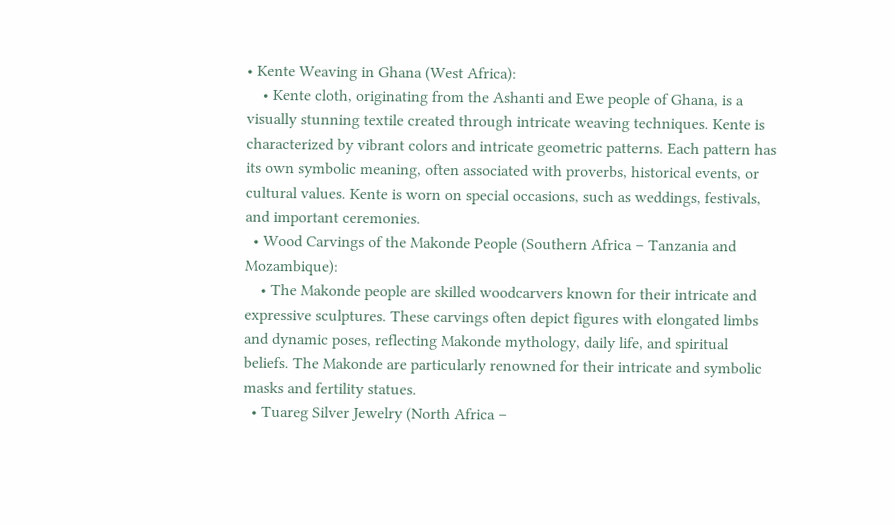• Kente Weaving in Ghana (West Africa):
    • Kente cloth, originating from the Ashanti and Ewe people of Ghana, is a visually stunning textile created through intricate weaving techniques. Kente is characterized by vibrant colors and intricate geometric patterns. Each pattern has its own symbolic meaning, often associated with proverbs, historical events, or cultural values. Kente is worn on special occasions, such as weddings, festivals, and important ceremonies.
  • Wood Carvings of the Makonde People (Southern Africa – Tanzania and Mozambique):
    • The Makonde people are skilled woodcarvers known for their intricate and expressive sculptures. These carvings often depict figures with elongated limbs and dynamic poses, reflecting Makonde mythology, daily life, and spiritual beliefs. The Makonde are particularly renowned for their intricate and symbolic masks and fertility statues.
  • Tuareg Silver Jewelry (North Africa –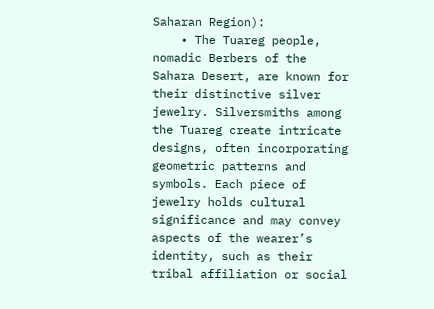Saharan Region):
    • The Tuareg people, nomadic Berbers of the Sahara Desert, are known for their distinctive silver jewelry. Silversmiths among the Tuareg create intricate designs, often incorporating geometric patterns and symbols. Each piece of jewelry holds cultural significance and may convey aspects of the wearer’s identity, such as their tribal affiliation or social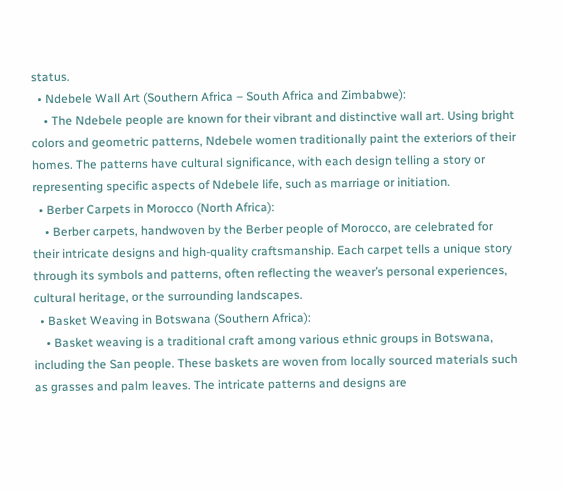status.
  • Ndebele Wall Art (Southern Africa – South Africa and Zimbabwe):
    • The Ndebele people are known for their vibrant and distinctive wall art. Using bright colors and geometric patterns, Ndebele women traditionally paint the exteriors of their homes. The patterns have cultural significance, with each design telling a story or representing specific aspects of Ndebele life, such as marriage or initiation.
  • Berber Carpets in Morocco (North Africa):
    • Berber carpets, handwoven by the Berber people of Morocco, are celebrated for their intricate designs and high-quality craftsmanship. Each carpet tells a unique story through its symbols and patterns, often reflecting the weaver’s personal experiences, cultural heritage, or the surrounding landscapes.
  • Basket Weaving in Botswana (Southern Africa):
    • Basket weaving is a traditional craft among various ethnic groups in Botswana, including the San people. These baskets are woven from locally sourced materials such as grasses and palm leaves. The intricate patterns and designs are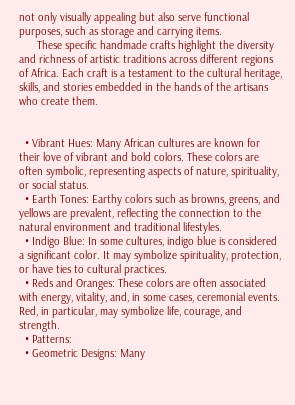not only visually appealing but also serve functional purposes, such as storage and carrying items.
      These specific handmade crafts highlight the diversity and richness of artistic traditions across different regions of Africa. Each craft is a testament to the cultural heritage, skills, and stories embedded in the hands of the artisans who create them.


  • Vibrant Hues: Many African cultures are known for their love of vibrant and bold colors. These colors are often symbolic, representing aspects of nature, spirituality, or social status.
  • Earth Tones: Earthy colors such as browns, greens, and yellows are prevalent, reflecting the connection to the natural environment and traditional lifestyles.
  • Indigo Blue: In some cultures, indigo blue is considered a significant color. It may symbolize spirituality, protection, or have ties to cultural practices.
  • Reds and Oranges: These colors are often associated with energy, vitality, and, in some cases, ceremonial events. Red, in particular, may symbolize life, courage, and strength.
  • Patterns:
  • Geometric Designs: Many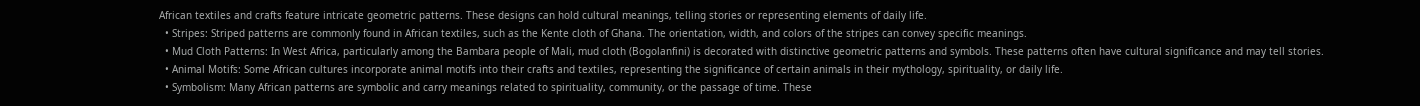African textiles and crafts feature intricate geometric patterns. These designs can hold cultural meanings, telling stories or representing elements of daily life.
  • Stripes: Striped patterns are commonly found in African textiles, such as the Kente cloth of Ghana. The orientation, width, and colors of the stripes can convey specific meanings.
  • Mud Cloth Patterns: In West Africa, particularly among the Bambara people of Mali, mud cloth (Bogolanfini) is decorated with distinctive geometric patterns and symbols. These patterns often have cultural significance and may tell stories.
  • Animal Motifs: Some African cultures incorporate animal motifs into their crafts and textiles, representing the significance of certain animals in their mythology, spirituality, or daily life.
  • Symbolism: Many African patterns are symbolic and carry meanings related to spirituality, community, or the passage of time. These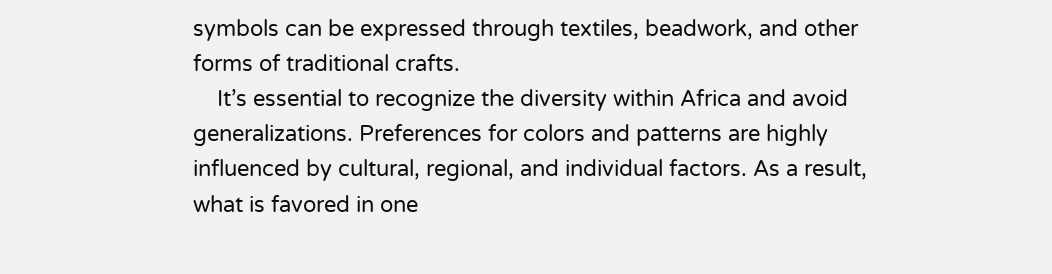symbols can be expressed through textiles, beadwork, and other forms of traditional crafts.
    It’s essential to recognize the diversity within Africa and avoid generalizations. Preferences for colors and patterns are highly influenced by cultural, regional, and individual factors. As a result, what is favored in one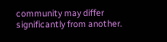community may differ significantly from another.